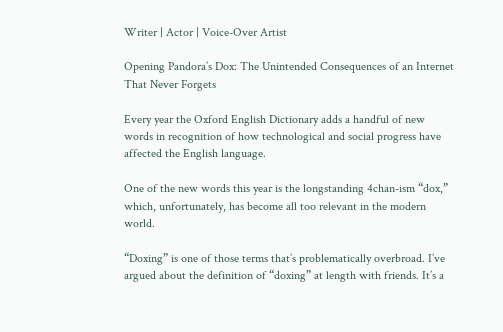Writer | Actor | Voice-Over Artist

Opening Pandora’s Dox: The Unintended Consequences of an Internet That Never Forgets

Every year the Oxford English Dictionary adds a handful of new words in recognition of how technological and social progress have affected the English language.

One of the new words this year is the longstanding 4chan-ism “dox,” which, unfortunately, has become all too relevant in the modern world.

“Doxing” is one of those terms that’s problematically overbroad. I’ve argued about the definition of “doxing” at length with friends. It’s a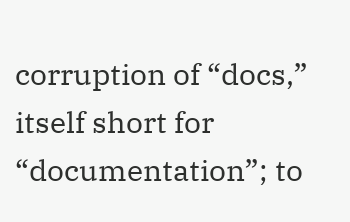corruption of “docs,” itself short for “documentation”; to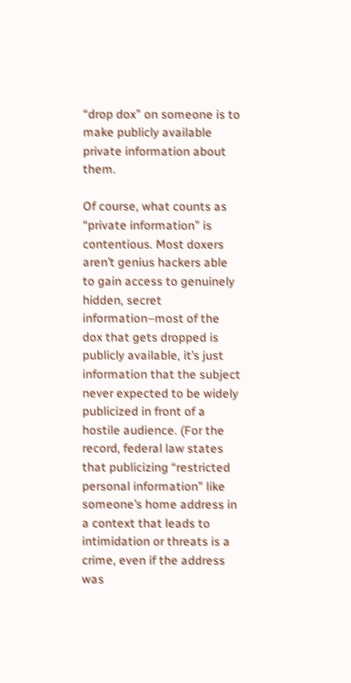“drop dox” on someone is to make publicly available private information about them.

Of course, what counts as “private information” is contentious. Most doxers aren’t genius hackers able to gain access to genuinely hidden, secret information–most of the dox that gets dropped is publicly available, it’s just information that the subject never expected to be widely publicized in front of a hostile audience. (For the record, federal law states that publicizing “restricted personal information” like someone’s home address in a context that leads to intimidation or threats is a crime, even if the address was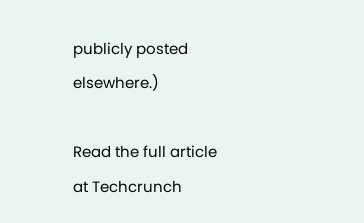publicly posted elsewhere.)

Read the full article at Techcrunch